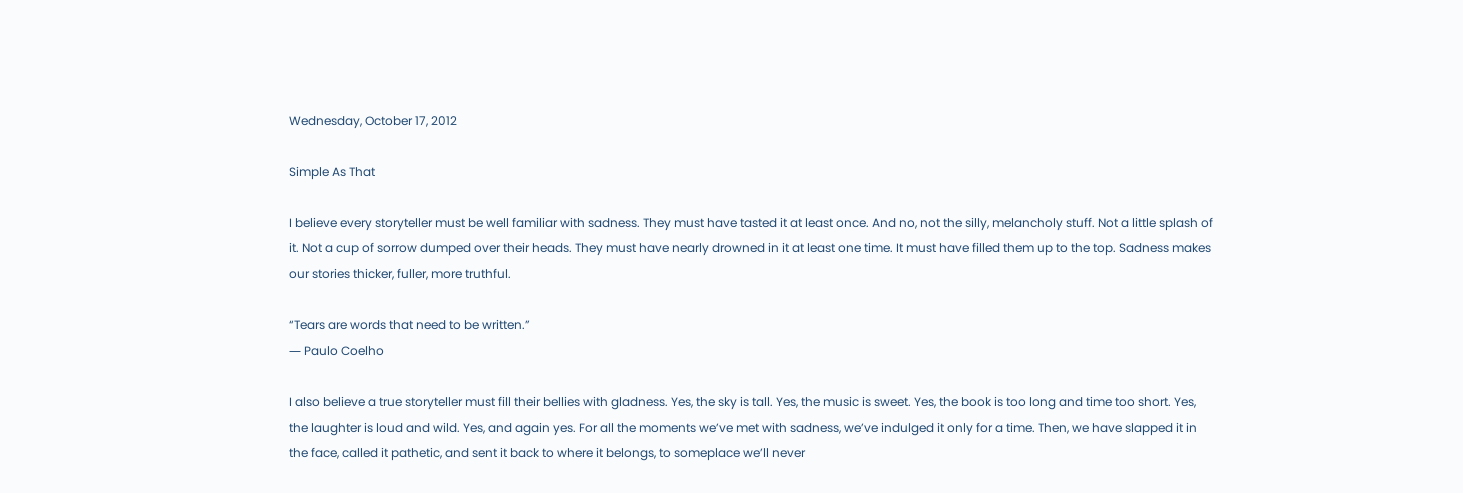Wednesday, October 17, 2012

Simple As That

I believe every storyteller must be well familiar with sadness. They must have tasted it at least once. And no, not the silly, melancholy stuff. Not a little splash of it. Not a cup of sorrow dumped over their heads. They must have nearly drowned in it at least one time. It must have filled them up to the top. Sadness makes our stories thicker, fuller, more truthful.

“Tears are words that need to be written.”
― Paulo Coelho

I also believe a true storyteller must fill their bellies with gladness. Yes, the sky is tall. Yes, the music is sweet. Yes, the book is too long and time too short. Yes, the laughter is loud and wild. Yes, and again yes. For all the moments we’ve met with sadness, we’ve indulged it only for a time. Then, we have slapped it in the face, called it pathetic, and sent it back to where it belongs, to someplace we’ll never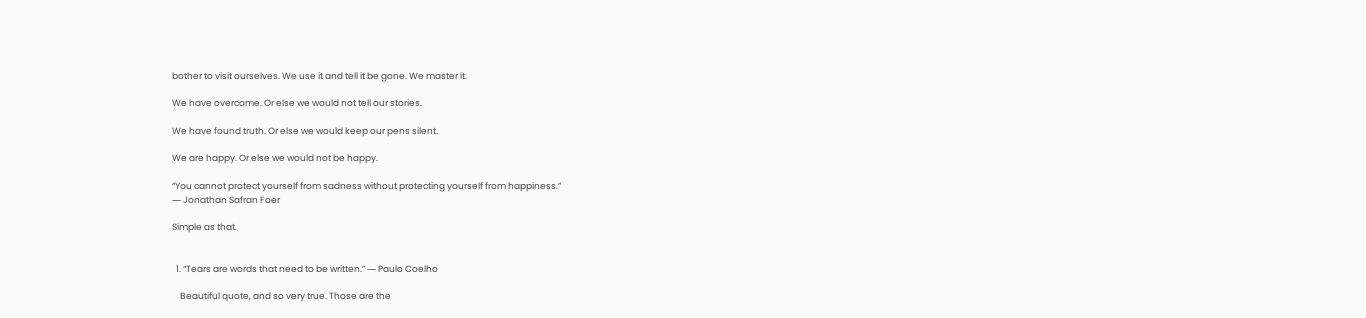bother to visit ourselves. We use it and tell it be gone. We master it.

We have overcome. Or else we would not tell our stories.

We have found truth. Or else we would keep our pens silent.

We are happy. Or else we would not be happy.

“You cannot protect yourself from sadness without protecting yourself from happiness.”
― Jonathan Safran Foer

Simple as that.


  1. “Tears are words that need to be written.” ― Paulo Coelho

    Beautiful quote, and so very true. Those are the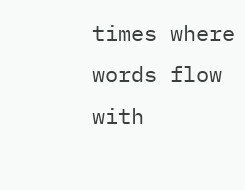times where words flow with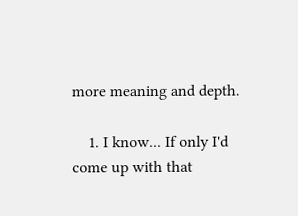more meaning and depth.

    1. I know... If only I'd come up with that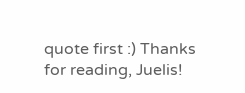quote first :) Thanks for reading, Juelis!